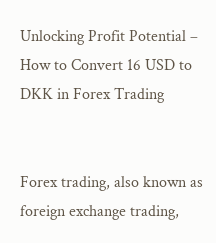Unlocking Profit Potential – How to Convert 16 USD to DKK in Forex Trading


Forex trading, also known as foreign exchange trading,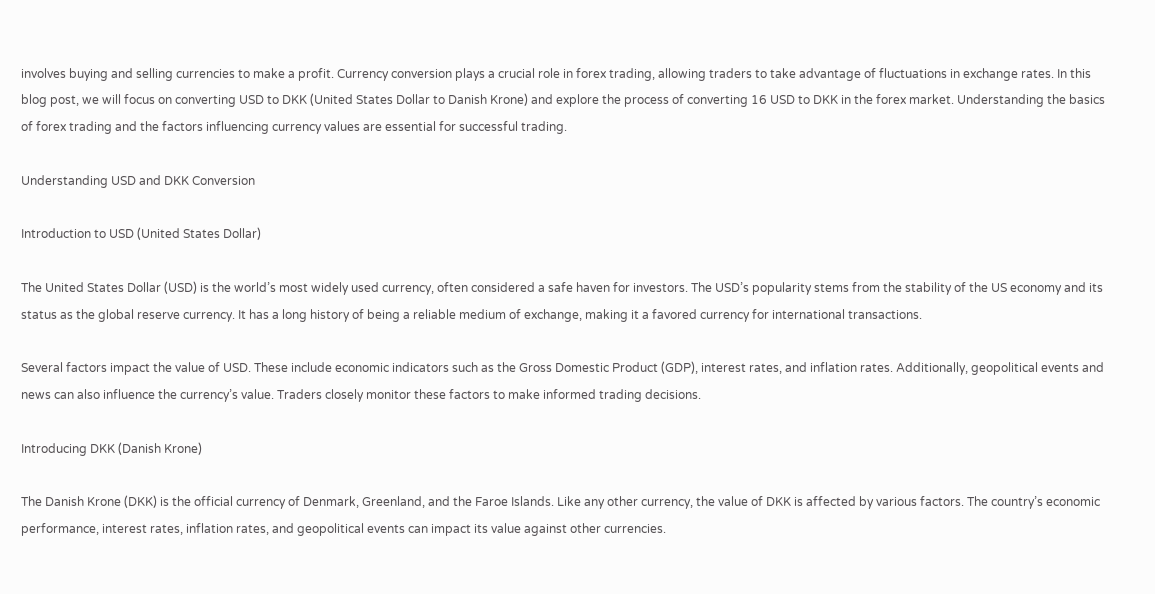involves buying and selling currencies to make a profit. Currency conversion plays a crucial role in forex trading, allowing traders to take advantage of fluctuations in exchange rates. In this blog post, we will focus on converting USD to DKK (United States Dollar to Danish Krone) and explore the process of converting 16 USD to DKK in the forex market. Understanding the basics of forex trading and the factors influencing currency values are essential for successful trading.

Understanding USD and DKK Conversion

Introduction to USD (United States Dollar)

The United States Dollar (USD) is the world’s most widely used currency, often considered a safe haven for investors. The USD’s popularity stems from the stability of the US economy and its status as the global reserve currency. It has a long history of being a reliable medium of exchange, making it a favored currency for international transactions.

Several factors impact the value of USD. These include economic indicators such as the Gross Domestic Product (GDP), interest rates, and inflation rates. Additionally, geopolitical events and news can also influence the currency’s value. Traders closely monitor these factors to make informed trading decisions.

Introducing DKK (Danish Krone)

The Danish Krone (DKK) is the official currency of Denmark, Greenland, and the Faroe Islands. Like any other currency, the value of DKK is affected by various factors. The country’s economic performance, interest rates, inflation rates, and geopolitical events can impact its value against other currencies.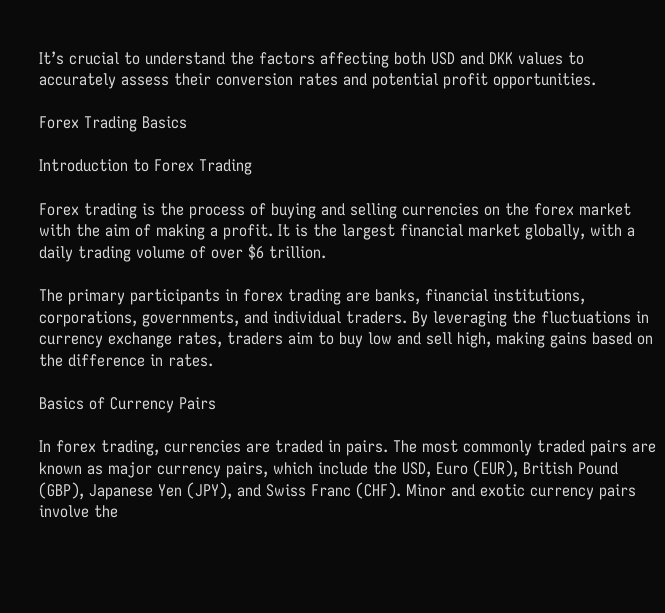It’s crucial to understand the factors affecting both USD and DKK values to accurately assess their conversion rates and potential profit opportunities.

Forex Trading Basics

Introduction to Forex Trading

Forex trading is the process of buying and selling currencies on the forex market with the aim of making a profit. It is the largest financial market globally, with a daily trading volume of over $6 trillion.

The primary participants in forex trading are banks, financial institutions, corporations, governments, and individual traders. By leveraging the fluctuations in currency exchange rates, traders aim to buy low and sell high, making gains based on the difference in rates.

Basics of Currency Pairs

In forex trading, currencies are traded in pairs. The most commonly traded pairs are known as major currency pairs, which include the USD, Euro (EUR), British Pound (GBP), Japanese Yen (JPY), and Swiss Franc (CHF). Minor and exotic currency pairs involve the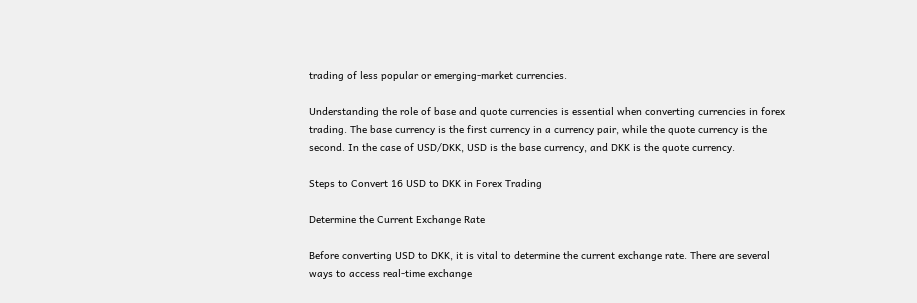trading of less popular or emerging-market currencies.

Understanding the role of base and quote currencies is essential when converting currencies in forex trading. The base currency is the first currency in a currency pair, while the quote currency is the second. In the case of USD/DKK, USD is the base currency, and DKK is the quote currency.

Steps to Convert 16 USD to DKK in Forex Trading

Determine the Current Exchange Rate

Before converting USD to DKK, it is vital to determine the current exchange rate. There are several ways to access real-time exchange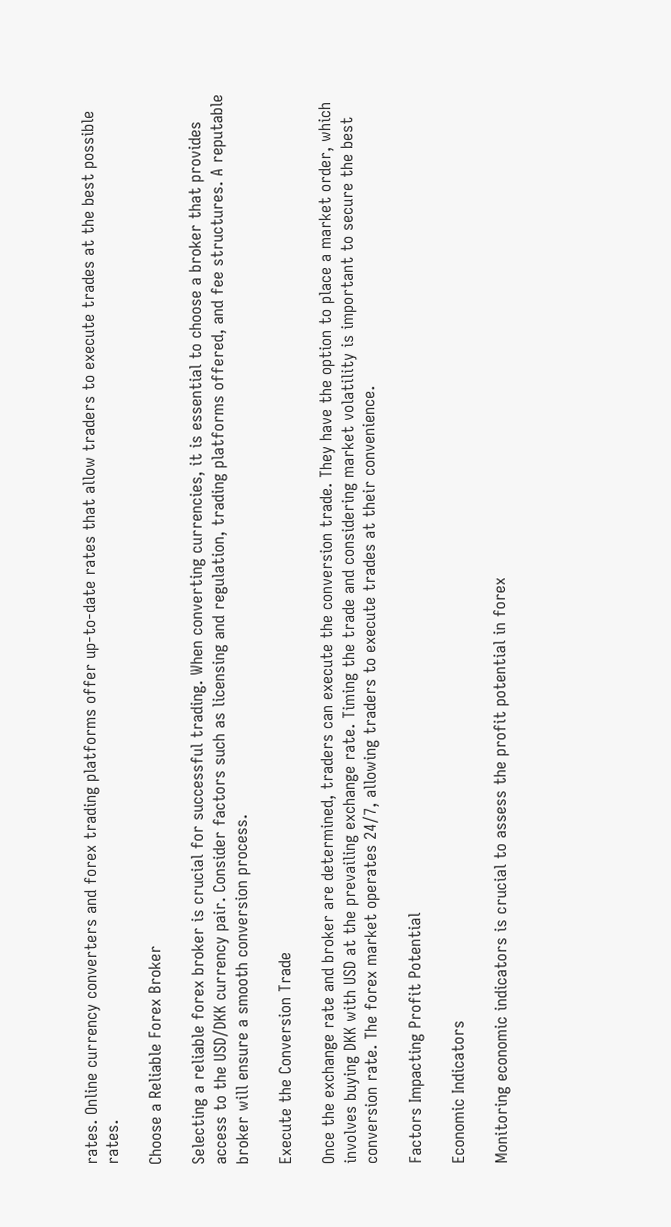rates. Online currency converters and forex trading platforms offer up-to-date rates that allow traders to execute trades at the best possible rates.

Choose a Reliable Forex Broker

Selecting a reliable forex broker is crucial for successful trading. When converting currencies, it is essential to choose a broker that provides access to the USD/DKK currency pair. Consider factors such as licensing and regulation, trading platforms offered, and fee structures. A reputable broker will ensure a smooth conversion process.

Execute the Conversion Trade

Once the exchange rate and broker are determined, traders can execute the conversion trade. They have the option to place a market order, which involves buying DKK with USD at the prevailing exchange rate. Timing the trade and considering market volatility is important to secure the best conversion rate. The forex market operates 24/7, allowing traders to execute trades at their convenience.

Factors Impacting Profit Potential

Economic Indicators

Monitoring economic indicators is crucial to assess the profit potential in forex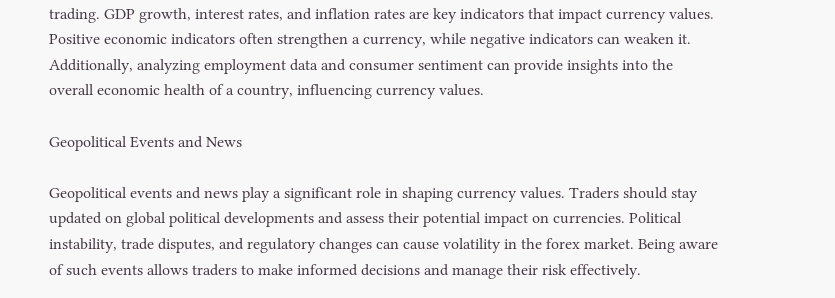trading. GDP growth, interest rates, and inflation rates are key indicators that impact currency values. Positive economic indicators often strengthen a currency, while negative indicators can weaken it. Additionally, analyzing employment data and consumer sentiment can provide insights into the overall economic health of a country, influencing currency values.

Geopolitical Events and News

Geopolitical events and news play a significant role in shaping currency values. Traders should stay updated on global political developments and assess their potential impact on currencies. Political instability, trade disputes, and regulatory changes can cause volatility in the forex market. Being aware of such events allows traders to make informed decisions and manage their risk effectively.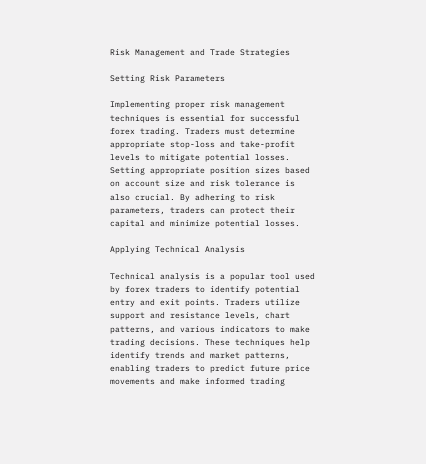Risk Management and Trade Strategies

Setting Risk Parameters

Implementing proper risk management techniques is essential for successful forex trading. Traders must determine appropriate stop-loss and take-profit levels to mitigate potential losses. Setting appropriate position sizes based on account size and risk tolerance is also crucial. By adhering to risk parameters, traders can protect their capital and minimize potential losses.

Applying Technical Analysis

Technical analysis is a popular tool used by forex traders to identify potential entry and exit points. Traders utilize support and resistance levels, chart patterns, and various indicators to make trading decisions. These techniques help identify trends and market patterns, enabling traders to predict future price movements and make informed trading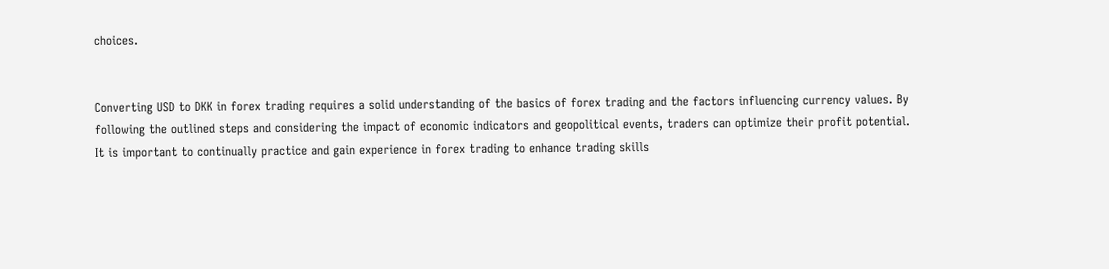choices.


Converting USD to DKK in forex trading requires a solid understanding of the basics of forex trading and the factors influencing currency values. By following the outlined steps and considering the impact of economic indicators and geopolitical events, traders can optimize their profit potential. It is important to continually practice and gain experience in forex trading to enhance trading skills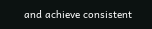and achieve consistent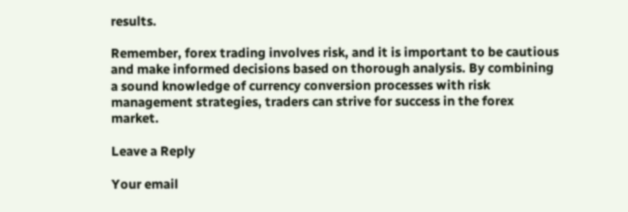results.

Remember, forex trading involves risk, and it is important to be cautious and make informed decisions based on thorough analysis. By combining a sound knowledge of currency conversion processes with risk management strategies, traders can strive for success in the forex market.

Leave a Reply

Your email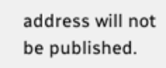address will not be published.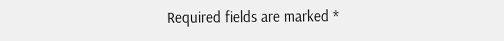Required fields are marked *